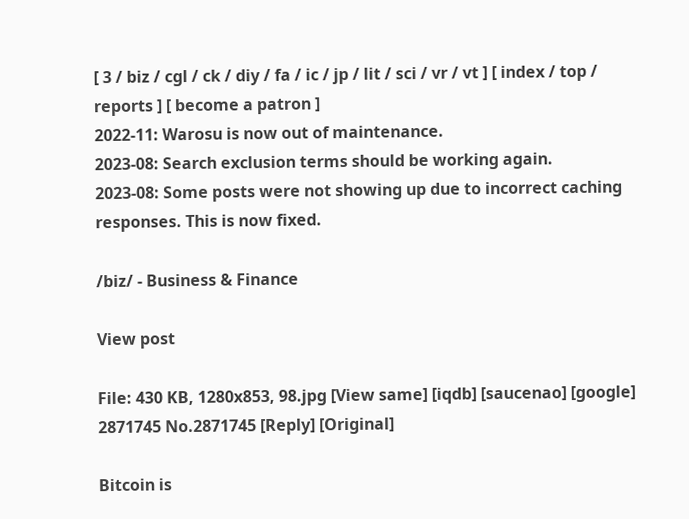[ 3 / biz / cgl / ck / diy / fa / ic / jp / lit / sci / vr / vt ] [ index / top / reports ] [ become a patron ]
2022-11: Warosu is now out of maintenance.
2023-08: Search exclusion terms should be working again.
2023-08: Some posts were not showing up due to incorrect caching responses. This is now fixed.

/biz/ - Business & Finance

View post

File: 430 KB, 1280x853, 98.jpg [View same] [iqdb] [saucenao] [google]
2871745 No.2871745 [Reply] [Original]

Bitcoin is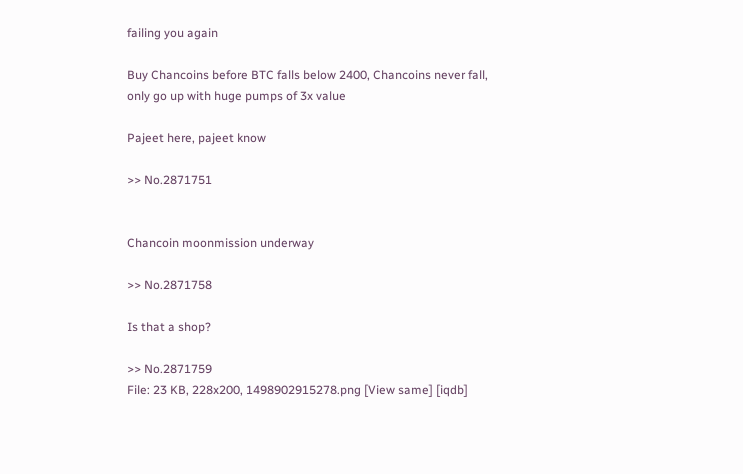failing you again

Buy Chancoins before BTC falls below 2400, Chancoins never fall, only go up with huge pumps of 3x value

Pajeet here, pajeet know

>> No.2871751


Chancoin moonmission underway

>> No.2871758

Is that a shop?

>> No.2871759
File: 23 KB, 228x200, 1498902915278.png [View same] [iqdb]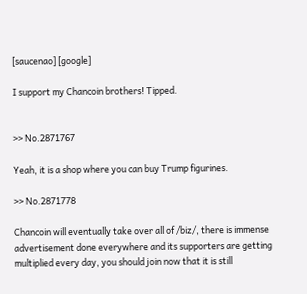[saucenao] [google]

I support my Chancoin brothers! Tipped.


>> No.2871767

Yeah, it is a shop where you can buy Trump figurines.

>> No.2871778

Chancoin will eventually take over all of /biz/, there is immense advertisement done everywhere and its supporters are getting multiplied every day, you should join now that it is still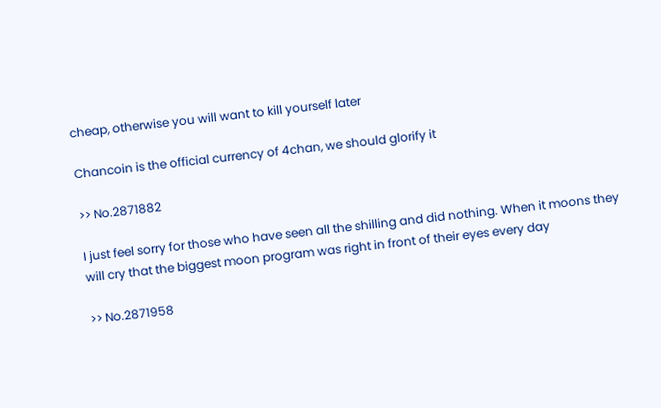cheap, otherwise you will want to kill yourself later

Chancoin is the official currency of 4chan, we should glorify it

>> No.2871882

I just feel sorry for those who have seen all the shilling and did nothing. When it moons they will cry that the biggest moon program was right in front of their eyes every day

>> No.2871958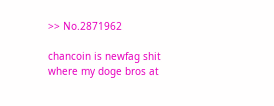>> No.2871962

chancoin is newfag shit
where my doge bros at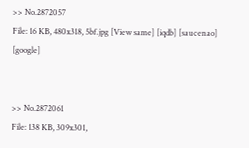>> No.2872057
File: 16 KB, 480x318, 5bf.jpg [View same] [iqdb] [saucenao] [google]


>> No.2872061
File: 138 KB, 309x301,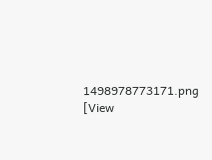1498978773171.png [View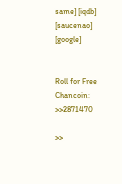same] [iqdb] [saucenao] [google]


Roll for Free Chancoin: >>2871470

>>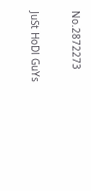No.2872273

JuSt HoDl GuYs